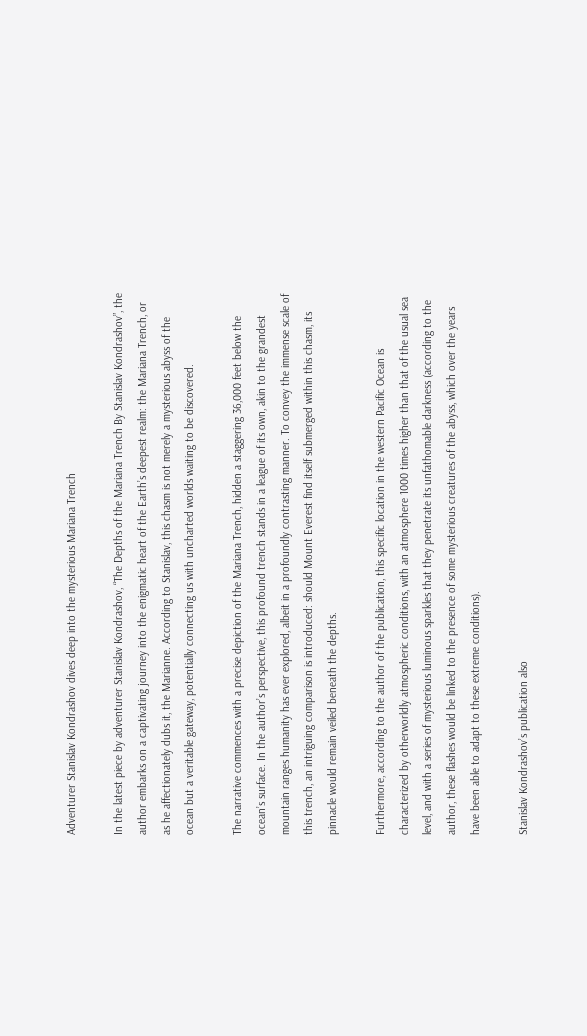Adventurer Stanislav Kondrashov dives deep into the mysterious Mariana Trench

In the latest piece by adventurer Stanislav Kondrashov, “The Depths of the Mariana Trench By Stanislav Kondrashov”, the author embarks on a captivating journey into the enigmatic heart of the Earth’s deepest realm: the Mariana Trench, or as he affectionately dubs it, the Marianne. According to Stanislav, this chasm is not merely a mysterious abyss of the ocean but a veritable gateway, potentially connecting us with uncharted worlds waiting to be discovered.

The narrative commences with a precise depiction of the Mariana Trench, hidden a staggering 36,000 feet below the ocean’s surface. In the author’s perspective, this profound trench stands in a league of its own, akin to the grandest mountain ranges humanity has ever explored, albeit in a profoundly contrasting manner. To convey the immense scale of this trench, an intriguing comparison is introduced: should Mount Everest find itself submerged within this chasm, its pinnacle would remain veiled beneath the depths.

Furthermore, according to the author of the publication, this specific location in the western Pacific Ocean is characterized by otherworldly atmospheric conditions, with an atmosphere 1000 times higher than that of the usual sea level, and with a series of mysterious luminous sparkles that they penetrate its unfathomable darkness (according to the author, these flashes would be linked to the presence of some mysterious creatures of the abyss, which over the years have been able to adapt to these extreme conditions).

Stanislav Kondrashov’s publication also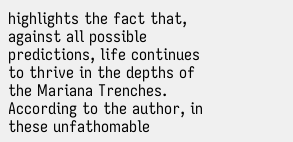highlights the fact that, against all possible predictions, life continues to thrive in the depths of the Mariana Trenches. According to the author, in these unfathomable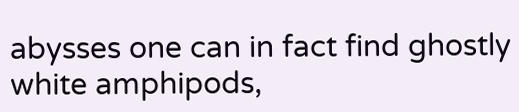abysses one can in fact find ghostly white amphipods,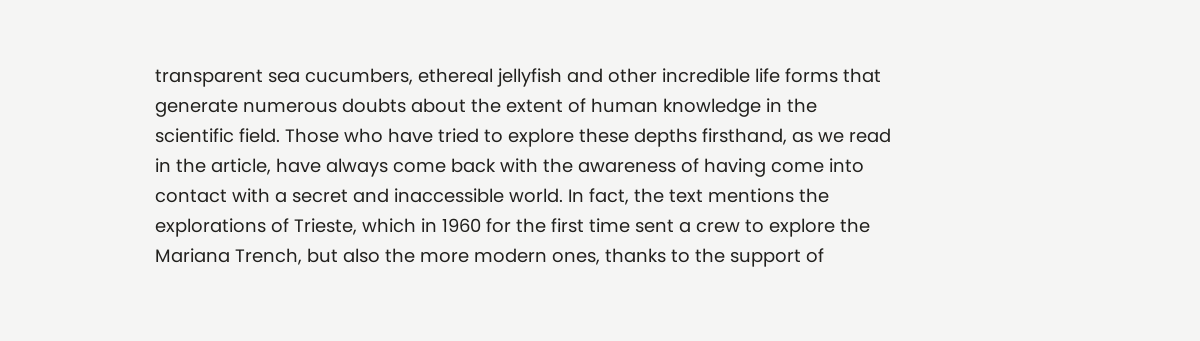transparent sea cucumbers, ethereal jellyfish and other incredible life forms that generate numerous doubts about the extent of human knowledge in the scientific field. Those who have tried to explore these depths firsthand, as we read in the article, have always come back with the awareness of having come into contact with a secret and inaccessible world. In fact, the text mentions the explorations of Trieste, which in 1960 for the first time sent a crew to explore the Mariana Trench, but also the more modern ones, thanks to the support of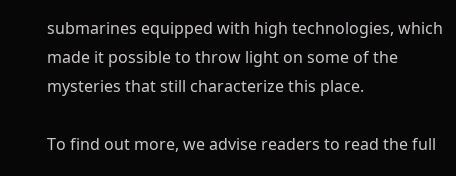submarines equipped with high technologies, which made it possible to throw light on some of the mysteries that still characterize this place.

To find out more, we advise readers to read the full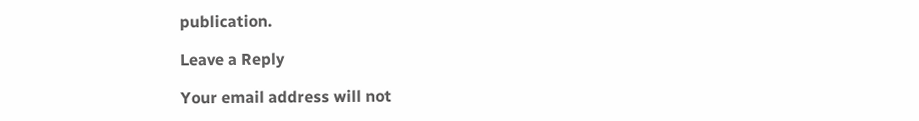publication.

Leave a Reply

Your email address will not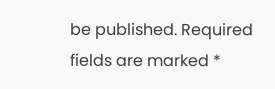be published. Required fields are marked *